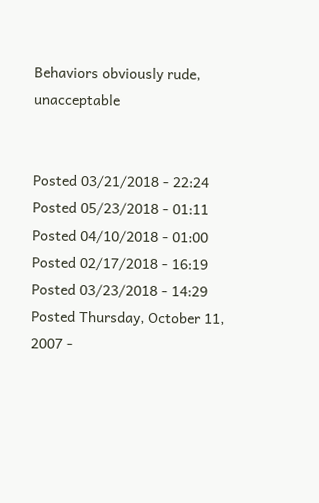Behaviors obviously rude, unacceptable


Posted 03/21/2018 - 22:24
Posted 05/23/2018 - 01:11
Posted 04/10/2018 - 01:00
Posted 02/17/2018 - 16:19
Posted 03/23/2018 - 14:29
Posted Thursday, October 11, 2007 -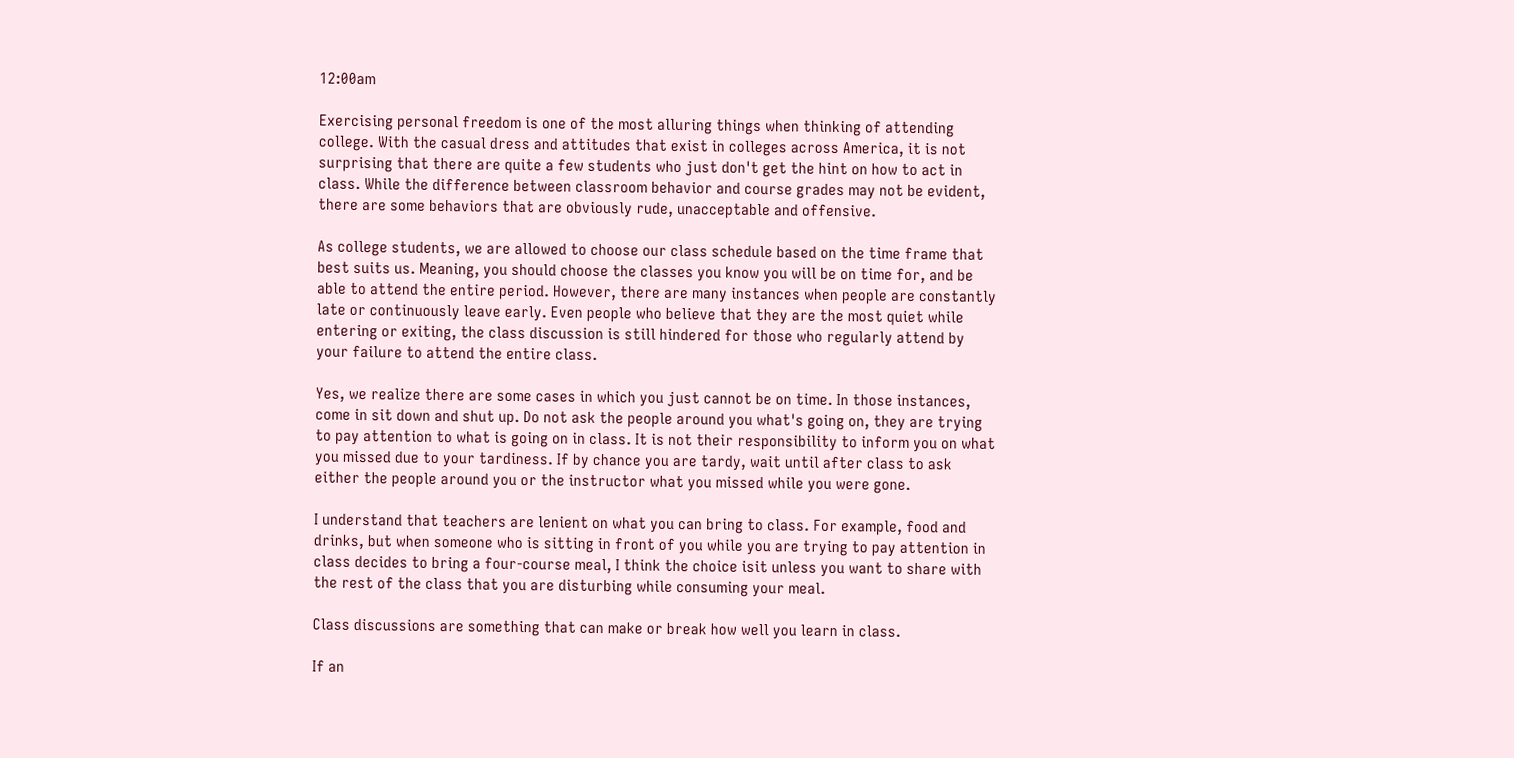12:00am

Exercising personal freedom is one of the most alluring things when thinking of attending college. With the casual dress and attitudes that exist in colleges across America, it is not surprising that there are quite a few students who just don't get the hint on how to act in class. While the difference between classroom behavior and course grades may not be evident, there are some behaviors that are obviously rude, unacceptable and offensive.

As college students, we are allowed to choose our class schedule based on the time frame that best suits us. Meaning, you should choose the classes you know you will be on time for, and be able to attend the entire period. However, there are many instances when people are constantly late or continuously leave early. Even people who believe that they are the most quiet while entering or exiting, the class discussion is still hindered for those who regularly attend by your failure to attend the entire class.

Yes, we realize there are some cases in which you just cannot be on time. In those instances, come in sit down and shut up. Do not ask the people around you what's going on, they are trying to pay attention to what is going on in class. It is not their responsibility to inform you on what you missed due to your tardiness. If by chance you are tardy, wait until after class to ask either the people around you or the instructor what you missed while you were gone.

I understand that teachers are lenient on what you can bring to class. For example, food and drinks, but when someone who is sitting in front of you while you are trying to pay attention in class decides to bring a four-course meal, I think the choice isit unless you want to share with the rest of the class that you are disturbing while consuming your meal.

Class discussions are something that can make or break how well you learn in class.

If an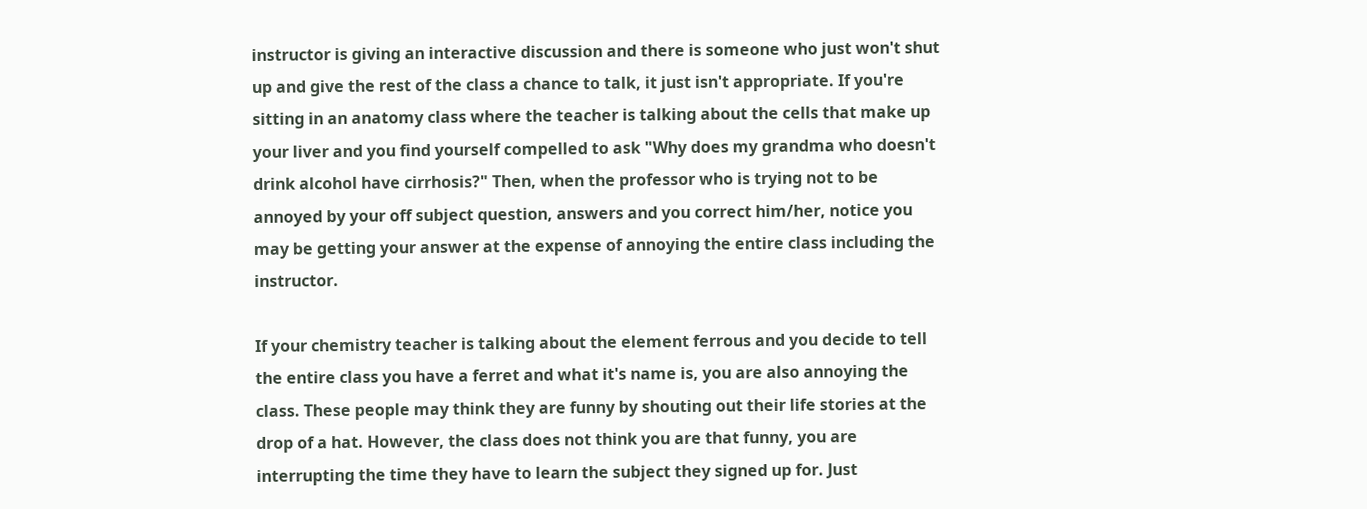instructor is giving an interactive discussion and there is someone who just won't shut up and give the rest of the class a chance to talk, it just isn't appropriate. If you're sitting in an anatomy class where the teacher is talking about the cells that make up your liver and you find yourself compelled to ask "Why does my grandma who doesn't drink alcohol have cirrhosis?" Then, when the professor who is trying not to be annoyed by your off subject question, answers and you correct him/her, notice you may be getting your answer at the expense of annoying the entire class including the instructor.

If your chemistry teacher is talking about the element ferrous and you decide to tell the entire class you have a ferret and what it's name is, you are also annoying the class. These people may think they are funny by shouting out their life stories at the drop of a hat. However, the class does not think you are that funny, you are interrupting the time they have to learn the subject they signed up for. Just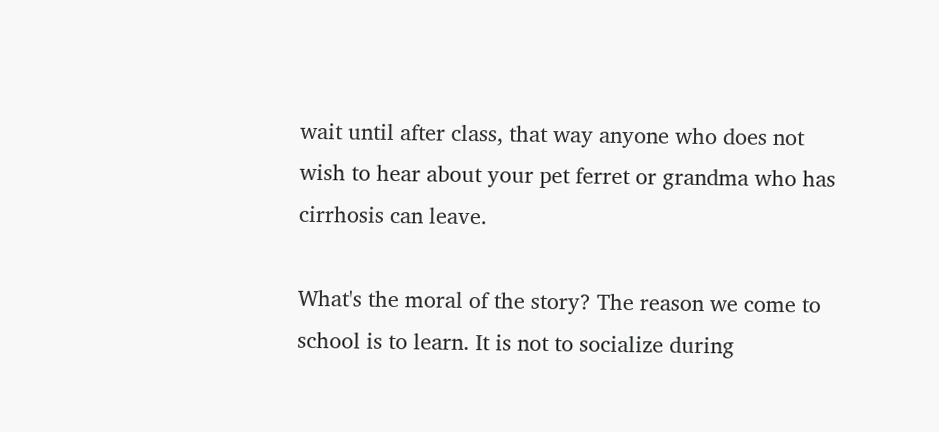wait until after class, that way anyone who does not wish to hear about your pet ferret or grandma who has cirrhosis can leave.

What's the moral of the story? The reason we come to school is to learn. It is not to socialize during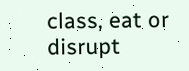class, eat or disrupt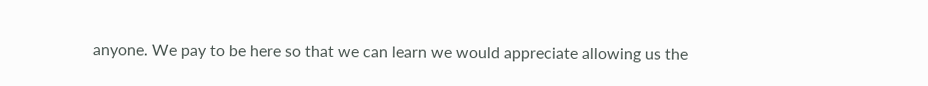anyone. We pay to be here so that we can learn we would appreciate allowing us the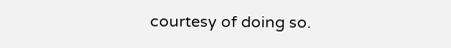courtesy of doing so.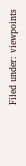Filed under: viewpoints